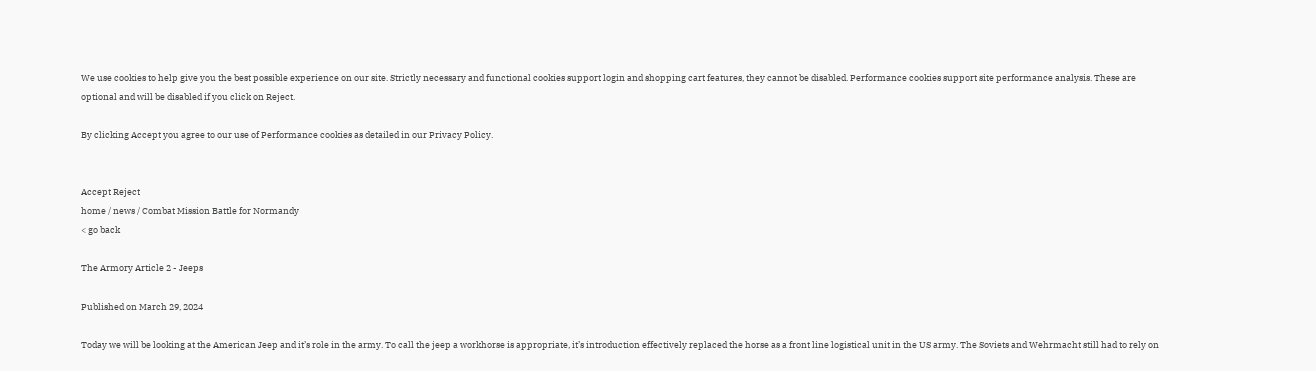We use cookies to help give you the best possible experience on our site. Strictly necessary and functional cookies support login and shopping cart features, they cannot be disabled. Performance cookies support site performance analysis. These are optional and will be disabled if you click on Reject.

By clicking Accept you agree to our use of Performance cookies as detailed in our Privacy Policy.


Accept Reject
home / news / Combat Mission Battle for Normandy
< go back

The Armory Article 2 - Jeeps

Published on March 29, 2024

Today we will be looking at the American Jeep and it’s role in the army. To call the jeep a workhorse is appropriate, it’s introduction effectively replaced the horse as a front line logistical unit in the US army. The Soviets and Wehrmacht still had to rely on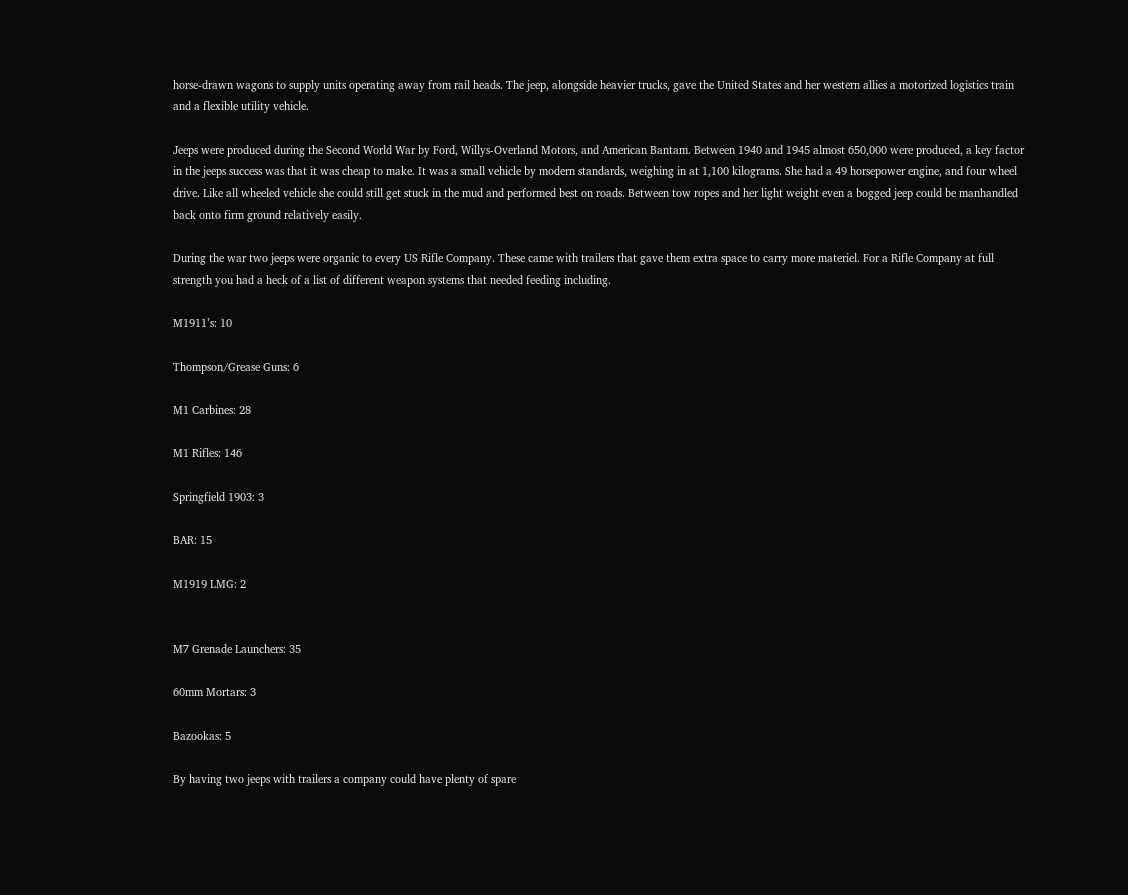horse-drawn wagons to supply units operating away from rail heads. The jeep, alongside heavier trucks, gave the United States and her western allies a motorized logistics train and a flexible utility vehicle.

Jeeps were produced during the Second World War by Ford, Willys-Overland Motors, and American Bantam. Between 1940 and 1945 almost 650,000 were produced, a key factor in the jeeps success was that it was cheap to make. It was a small vehicle by modern standards, weighing in at 1,100 kilograms. She had a 49 horsepower engine, and four wheel drive. Like all wheeled vehicle she could still get stuck in the mud and performed best on roads. Between tow ropes and her light weight even a bogged jeep could be manhandled back onto firm ground relatively easily.

During the war two jeeps were organic to every US Rifle Company. These came with trailers that gave them extra space to carry more materiel. For a Rifle Company at full strength you had a heck of a list of different weapon systems that needed feeding including.

M1911’s: 10

Thompson/Grease Guns: 6

M1 Carbines: 28

M1 Rifles: 146

Springfield 1903: 3

BAR: 15

M1919 LMG: 2


M7 Grenade Launchers: 35

60mm Mortars: 3

Bazookas: 5

By having two jeeps with trailers a company could have plenty of spare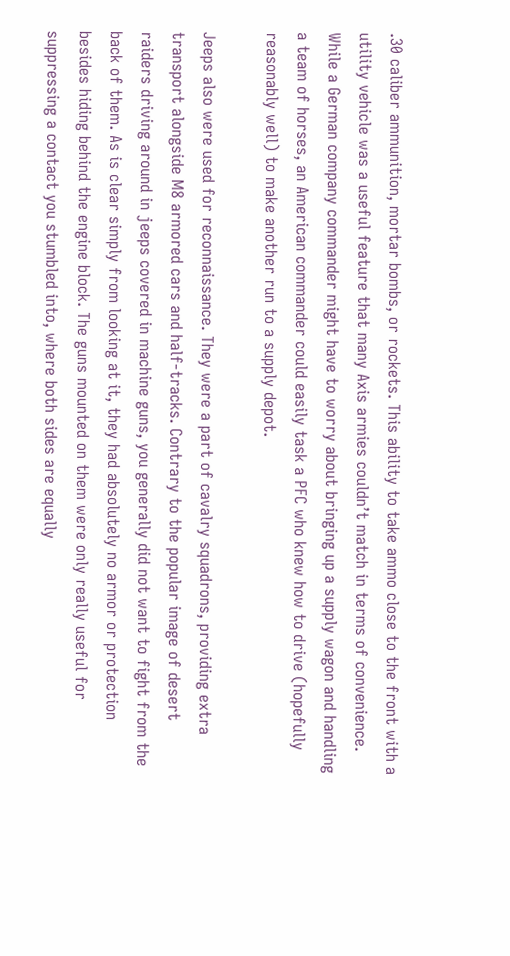.30 caliber ammunition, mortar bombs, or rockets. This ability to take ammo close to the front with a utility vehicle was a useful feature that many Axis armies couldn’t match in terms of convenience. While a German company commander might have to worry about bringing up a supply wagon and handling a team of horses, an American commander could easily task a PFC who knew how to drive (hopefully reasonably well) to make another run to a supply depot.

Jeeps also were used for reconnaissance. They were a part of cavalry squadrons, providing extra transport alongside M8 armored cars and half-tracks. Contrary to the popular image of desert raiders driving around in jeeps covered in machine guns, you generally did not want to fight from the back of them. As is clear simply from looking at it, they had absolutely no armor or protection besides hiding behind the engine block. The guns mounted on them were only really useful for suppressing a contact you stumbled into, where both sides are equally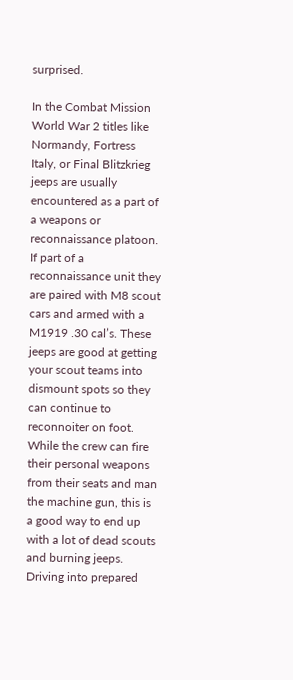surprised.

In the Combat Mission World War 2 titles like Normandy, Fortress Italy, or Final Blitzkrieg jeeps are usually encountered as a part of a weapons or reconnaissance platoon. If part of a reconnaissance unit they are paired with M8 scout cars and armed with a M1919 .30 cal’s. These jeeps are good at getting your scout teams into dismount spots so they can continue to reconnoiter on foot. While the crew can fire their personal weapons from their seats and man the machine gun, this is a good way to end up with a lot of dead scouts and burning jeeps. Driving into prepared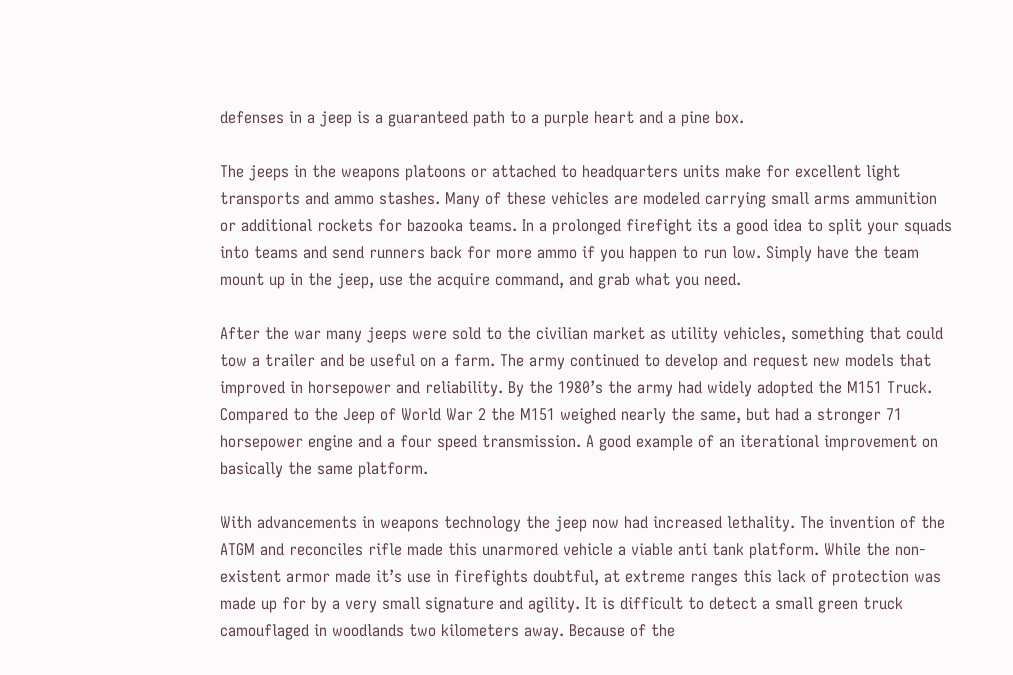defenses in a jeep is a guaranteed path to a purple heart and a pine box.

The jeeps in the weapons platoons or attached to headquarters units make for excellent light transports and ammo stashes. Many of these vehicles are modeled carrying small arms ammunition or additional rockets for bazooka teams. In a prolonged firefight its a good idea to split your squads into teams and send runners back for more ammo if you happen to run low. Simply have the team mount up in the jeep, use the acquire command, and grab what you need.

After the war many jeeps were sold to the civilian market as utility vehicles, something that could tow a trailer and be useful on a farm. The army continued to develop and request new models that improved in horsepower and reliability. By the 1980’s the army had widely adopted the M151 Truck. Compared to the Jeep of World War 2 the M151 weighed nearly the same, but had a stronger 71 horsepower engine and a four speed transmission. A good example of an iterational improvement on basically the same platform.

With advancements in weapons technology the jeep now had increased lethality. The invention of the ATGM and reconciles rifle made this unarmored vehicle a viable anti tank platform. While the non-existent armor made it’s use in firefights doubtful, at extreme ranges this lack of protection was made up for by a very small signature and agility. It is difficult to detect a small green truck camouflaged in woodlands two kilometers away. Because of the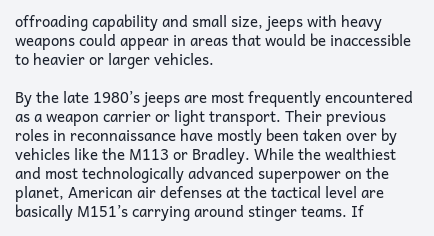offroading capability and small size, jeeps with heavy weapons could appear in areas that would be inaccessible to heavier or larger vehicles.

By the late 1980’s jeeps are most frequently encountered as a weapon carrier or light transport. Their previous roles in reconnaissance have mostly been taken over by vehicles like the M113 or Bradley. While the wealthiest and most technologically advanced superpower on the planet, American air defenses at the tactical level are basically M151’s carrying around stinger teams. If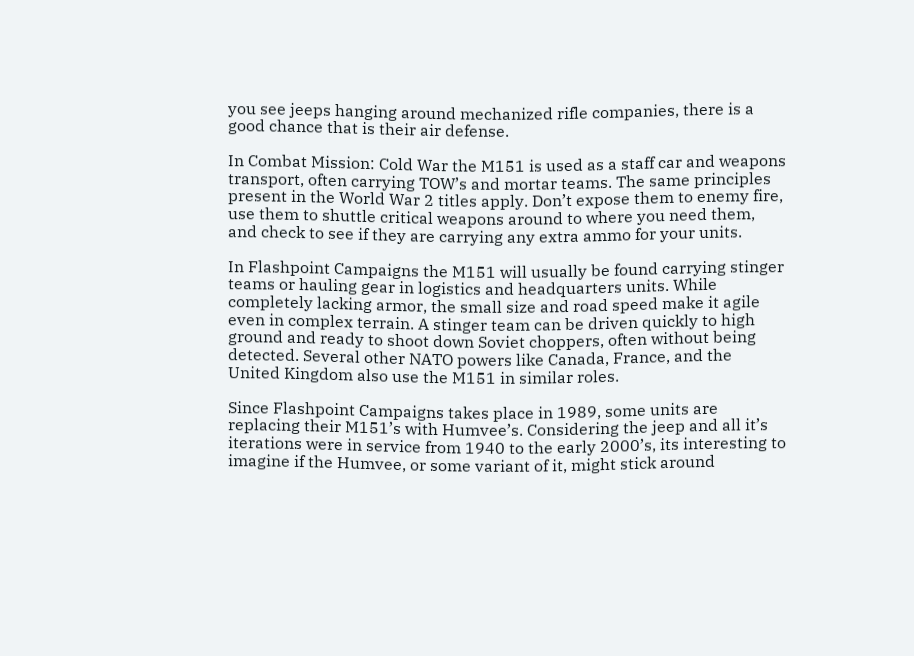you see jeeps hanging around mechanized rifle companies, there is a good chance that is their air defense.

In Combat Mission: Cold War the M151 is used as a staff car and weapons transport, often carrying TOW’s and mortar teams. The same principles present in the World War 2 titles apply. Don’t expose them to enemy fire, use them to shuttle critical weapons around to where you need them, and check to see if they are carrying any extra ammo for your units.

In Flashpoint Campaigns the M151 will usually be found carrying stinger teams or hauling gear in logistics and headquarters units. While completely lacking armor, the small size and road speed make it agile even in complex terrain. A stinger team can be driven quickly to high ground and ready to shoot down Soviet choppers, often without being detected. Several other NATO powers like Canada, France, and the United Kingdom also use the M151 in similar roles.

Since Flashpoint Campaigns takes place in 1989, some units are replacing their M151’s with Humvee’s. Considering the jeep and all it’s iterations were in service from 1940 to the early 2000’s, its interesting to imagine if the Humvee, or some variant of it, might stick around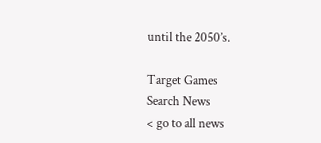until the 2050’s.

Target Games
Search News
< go to all news